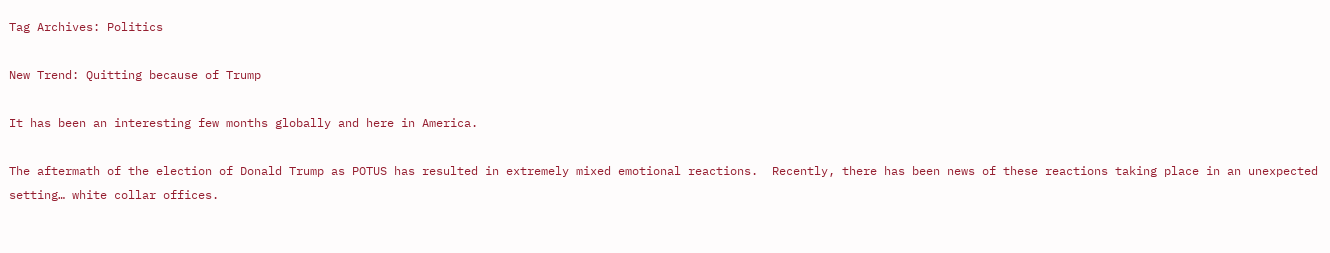Tag Archives: Politics

New Trend: Quitting because of Trump

It has been an interesting few months globally and here in America.

The aftermath of the election of Donald Trump as POTUS has resulted in extremely mixed emotional reactions.  Recently, there has been news of these reactions taking place in an unexpected setting… white collar offices.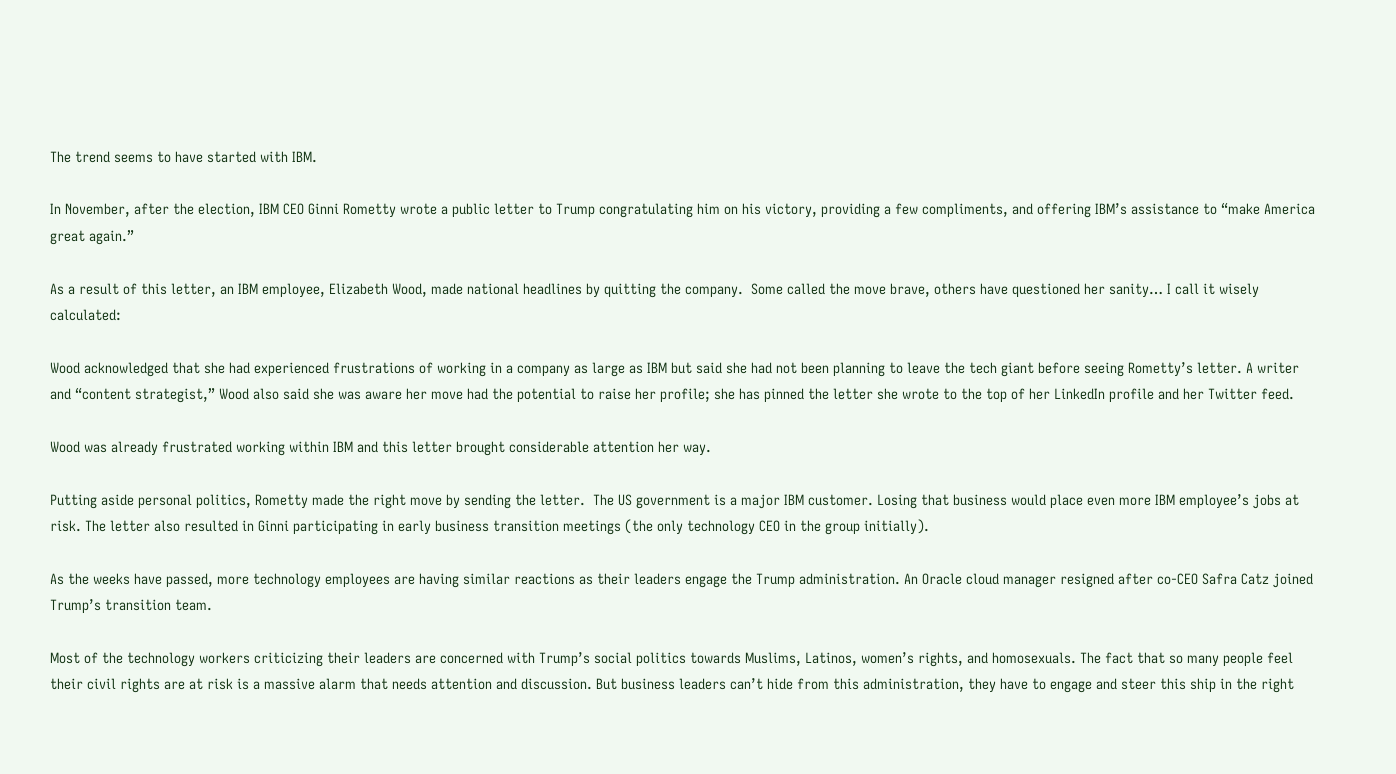The trend seems to have started with IBM.

In November, after the election, IBM CEO Ginni Rometty wrote a public letter to Trump congratulating him on his victory, providing a few compliments, and offering IBM’s assistance to “make America great again.”

As a result of this letter, an IBM employee, Elizabeth Wood, made national headlines by quitting the company.  Some called the move brave, others have questioned her sanity… I call it wisely calculated:

Wood acknowledged that she had experienced frustrations of working in a company as large as IBM but said she had not been planning to leave the tech giant before seeing Rometty’s letter. A writer and “content strategist,” Wood also said she was aware her move had the potential to raise her profile; she has pinned the letter she wrote to the top of her LinkedIn profile and her Twitter feed.

Wood was already frustrated working within IBM and this letter brought considerable attention her way.

Putting aside personal politics, Rometty made the right move by sending the letter.  The US government is a major IBM customer. Losing that business would place even more IBM employee’s jobs at risk. The letter also resulted in Ginni participating in early business transition meetings (the only technology CEO in the group initially).

As the weeks have passed, more technology employees are having similar reactions as their leaders engage the Trump administration. An Oracle cloud manager resigned after co-CEO Safra Catz joined Trump’s transition team.

Most of the technology workers criticizing their leaders are concerned with Trump’s social politics towards Muslims, Latinos, women’s rights, and homosexuals. The fact that so many people feel their civil rights are at risk is a massive alarm that needs attention and discussion. But business leaders can’t hide from this administration, they have to engage and steer this ship in the right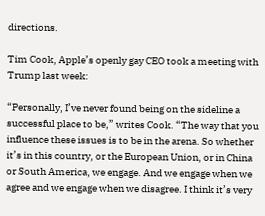directions.

Tim Cook, Apple’s openly gay CEO took a meeting with Trump last week:

“Personally, I’ve never found being on the sideline a successful place to be,” writes Cook. “The way that you influence these issues is to be in the arena. So whether it’s in this country, or the European Union, or in China or South America, we engage. And we engage when we agree and we engage when we disagree. I think it’s very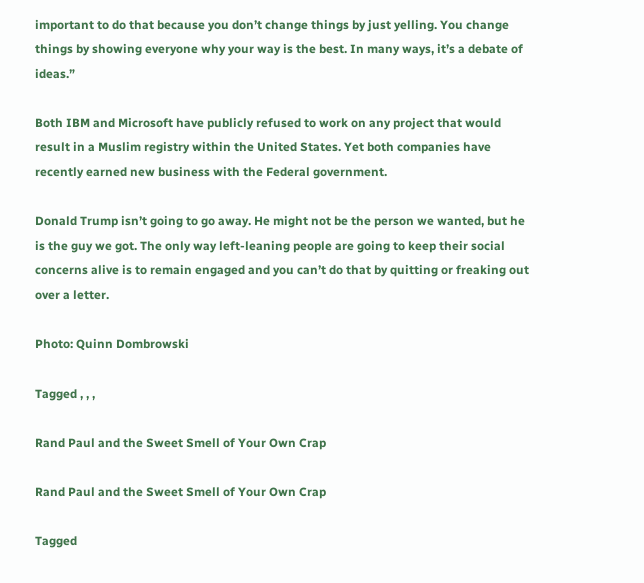important to do that because you don’t change things by just yelling. You change things by showing everyone why your way is the best. In many ways, it’s a debate of ideas.”

Both IBM and Microsoft have publicly refused to work on any project that would result in a Muslim registry within the United States. Yet both companies have recently earned new business with the Federal government.

Donald Trump isn’t going to go away. He might not be the person we wanted, but he is the guy we got. The only way left-leaning people are going to keep their social concerns alive is to remain engaged and you can’t do that by quitting or freaking out over a letter.

Photo: Quinn Dombrowski

Tagged , , ,

Rand Paul and the Sweet Smell of Your Own Crap

Rand Paul and the Sweet Smell of Your Own Crap

Tagged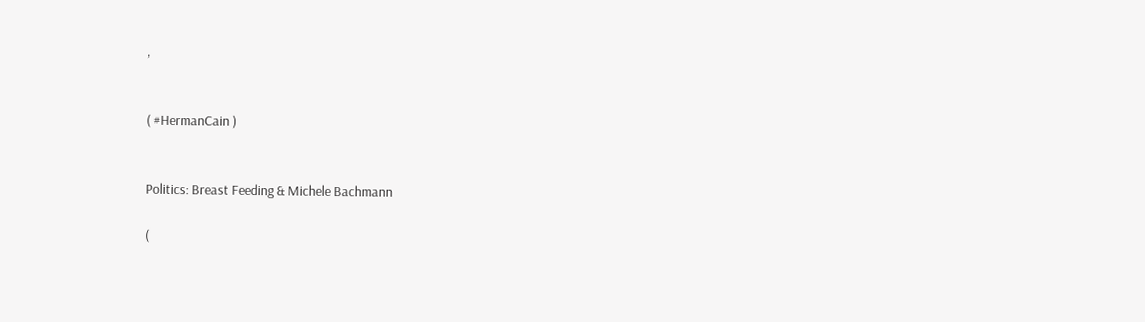,


( #HermanCain )


Politics: Breast Feeding & Michele Bachmann

(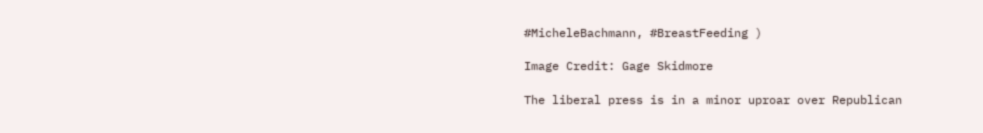#MicheleBachmann, #BreastFeeding )

Image Credit: Gage Skidmore

The liberal press is in a minor uproar over Republican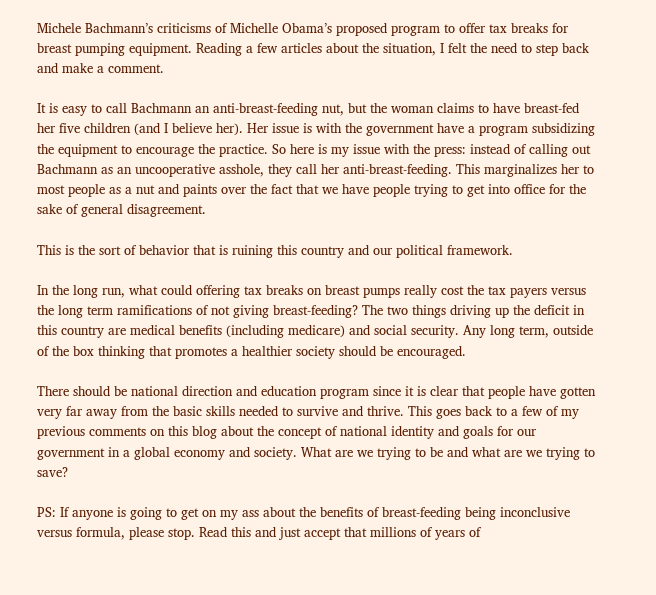Michele Bachmann’s criticisms of Michelle Obama’s proposed program to offer tax breaks for breast pumping equipment. Reading a few articles about the situation, I felt the need to step back and make a comment.

It is easy to call Bachmann an anti-breast-feeding nut, but the woman claims to have breast-fed her five children (and I believe her). Her issue is with the government have a program subsidizing the equipment to encourage the practice. So here is my issue with the press: instead of calling out Bachmann as an uncooperative asshole, they call her anti-breast-feeding. This marginalizes her to most people as a nut and paints over the fact that we have people trying to get into office for the sake of general disagreement.

This is the sort of behavior that is ruining this country and our political framework.

In the long run, what could offering tax breaks on breast pumps really cost the tax payers versus the long term ramifications of not giving breast-feeding? The two things driving up the deficit in this country are medical benefits (including medicare) and social security. Any long term, outside of the box thinking that promotes a healthier society should be encouraged.

There should be national direction and education program since it is clear that people have gotten very far away from the basic skills needed to survive and thrive. This goes back to a few of my previous comments on this blog about the concept of national identity and goals for our government in a global economy and society. What are we trying to be and what are we trying to save?

PS: If anyone is going to get on my ass about the benefits of breast-feeding being inconclusive versus formula, please stop. Read this and just accept that millions of years of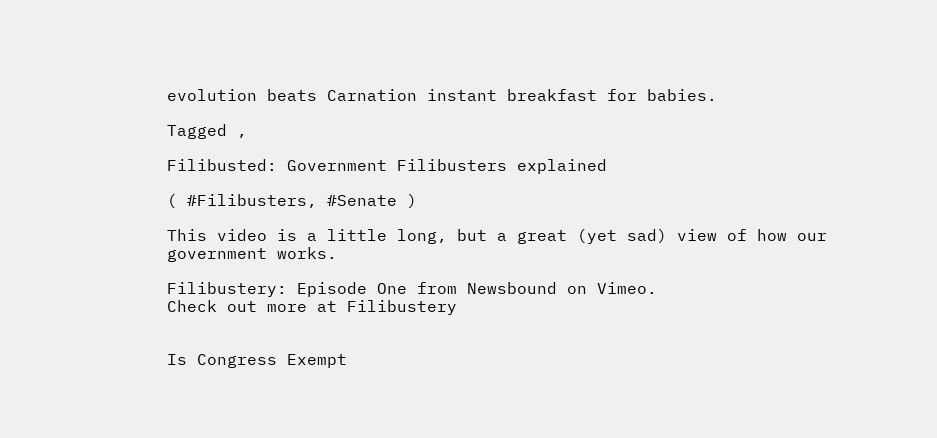evolution beats Carnation instant breakfast for babies.

Tagged ,

Filibusted: Government Filibusters explained

( #Filibusters, #Senate )

This video is a little long, but a great (yet sad) view of how our government works.

Filibustery: Episode One from Newsbound on Vimeo.
Check out more at Filibustery


Is Congress Exempt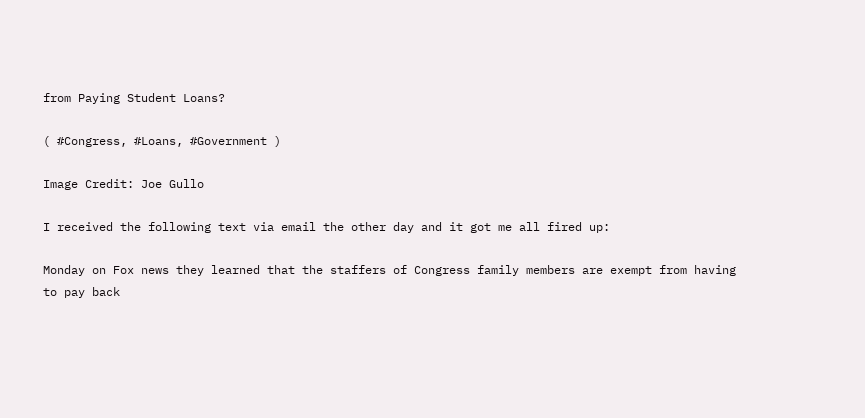from Paying Student Loans?

( #Congress, #Loans, #Government )

Image Credit: Joe Gullo

I received the following text via email the other day and it got me all fired up:

Monday on Fox news they learned that the staffers of Congress family members are exempt from having to pay back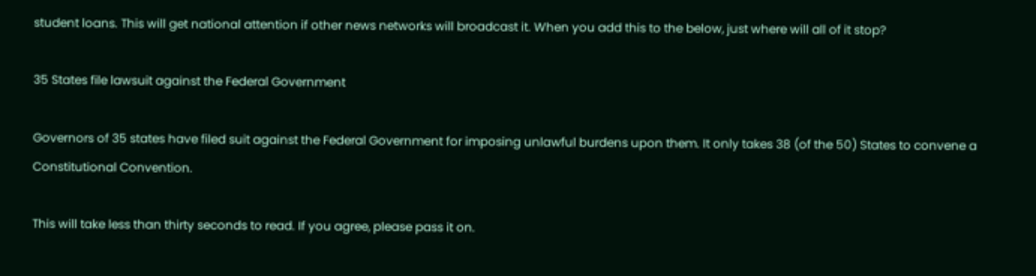student loans. This will get national attention if other news networks will broadcast it. When you add this to the below, just where will all of it stop?

35 States file lawsuit against the Federal Government

Governors of 35 states have filed suit against the Federal Government for imposing unlawful burdens upon them. It only takes 38 (of the 50) States to convene a Constitutional Convention.

This will take less than thirty seconds to read. If you agree, please pass it on.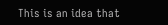This is an idea that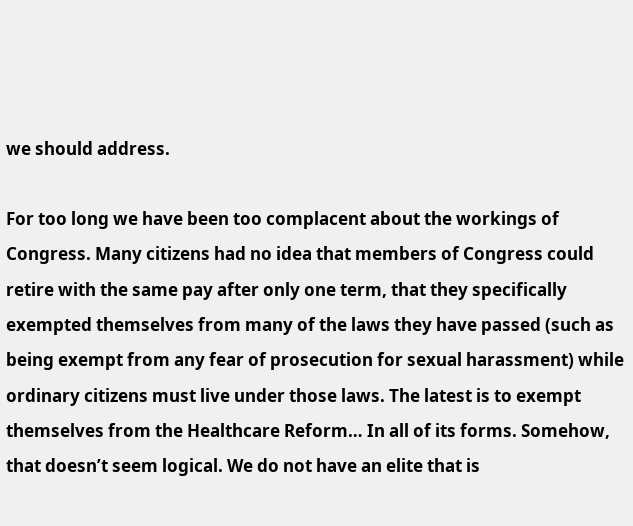we should address.

For too long we have been too complacent about the workings of Congress. Many citizens had no idea that members of Congress could retire with the same pay after only one term, that they specifically exempted themselves from many of the laws they have passed (such as being exempt from any fear of prosecution for sexual harassment) while ordinary citizens must live under those laws. The latest is to exempt themselves from the Healthcare Reform… In all of its forms. Somehow, that doesn’t seem logical. We do not have an elite that is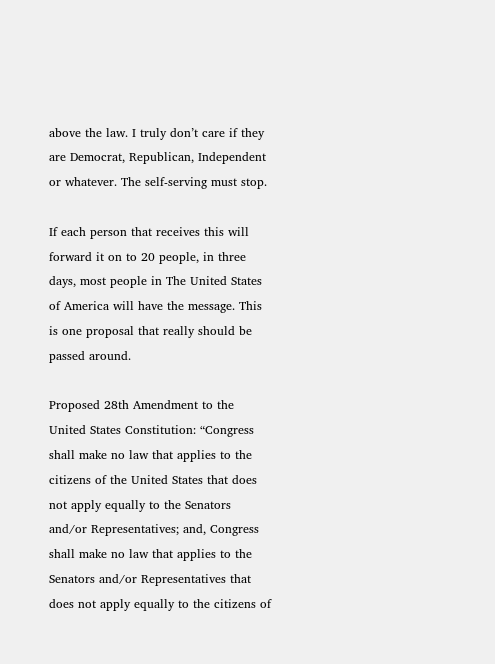above the law. I truly don’t care if they are Democrat, Republican, Independent or whatever. The self-serving must stop.

If each person that receives this will forward it on to 20 people, in three days, most people in The United States of America will have the message. This is one proposal that really should be passed around.

Proposed 28th Amendment to the United States Constitution: “Congress shall make no law that applies to the citizens of the United States that does not apply equally to the Senators and/or Representatives; and, Congress shall make no law that applies to the Senators and/or Representatives that does not apply equally to the citizens of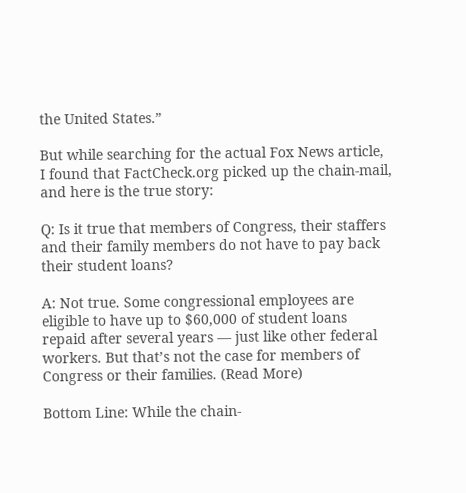the United States.”

But while searching for the actual Fox News article, I found that FactCheck.org picked up the chain-mail, and here is the true story:

Q: Is it true that members of Congress, their staffers and their family members do not have to pay back their student loans?

A: Not true. Some congressional employees are eligible to have up to $60,000 of student loans repaid after several years — just like other federal workers. But that’s not the case for members of Congress or their families. (Read More)

Bottom Line: While the chain-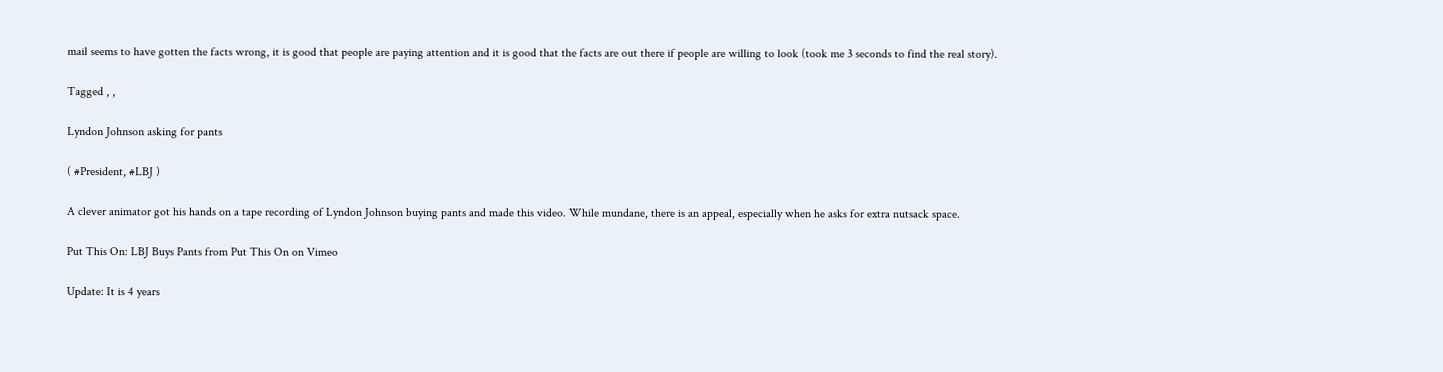mail seems to have gotten the facts wrong, it is good that people are paying attention and it is good that the facts are out there if people are willing to look (took me 3 seconds to find the real story).

Tagged , ,

Lyndon Johnson asking for pants

( #President, #LBJ )

A clever animator got his hands on a tape recording of Lyndon Johnson buying pants and made this video. While mundane, there is an appeal, especially when he asks for extra nutsack space.

Put This On: LBJ Buys Pants from Put This On on Vimeo

Update: It is 4 years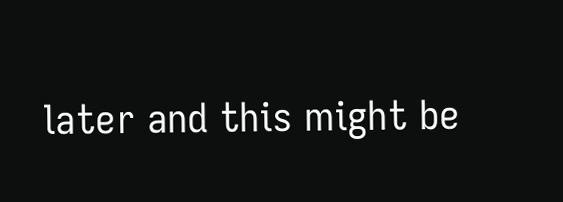later and this might be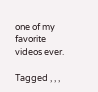one of my favorite videos ever.

Tagged , , ,